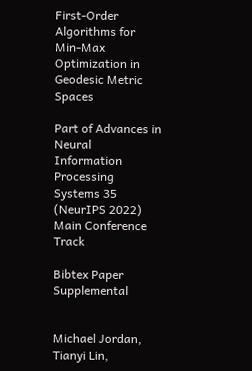First-Order Algorithms for Min-Max Optimization in Geodesic Metric Spaces

Part of Advances in Neural Information Processing Systems 35 (NeurIPS 2022) Main Conference Track

Bibtex Paper Supplemental


Michael Jordan, Tianyi Lin,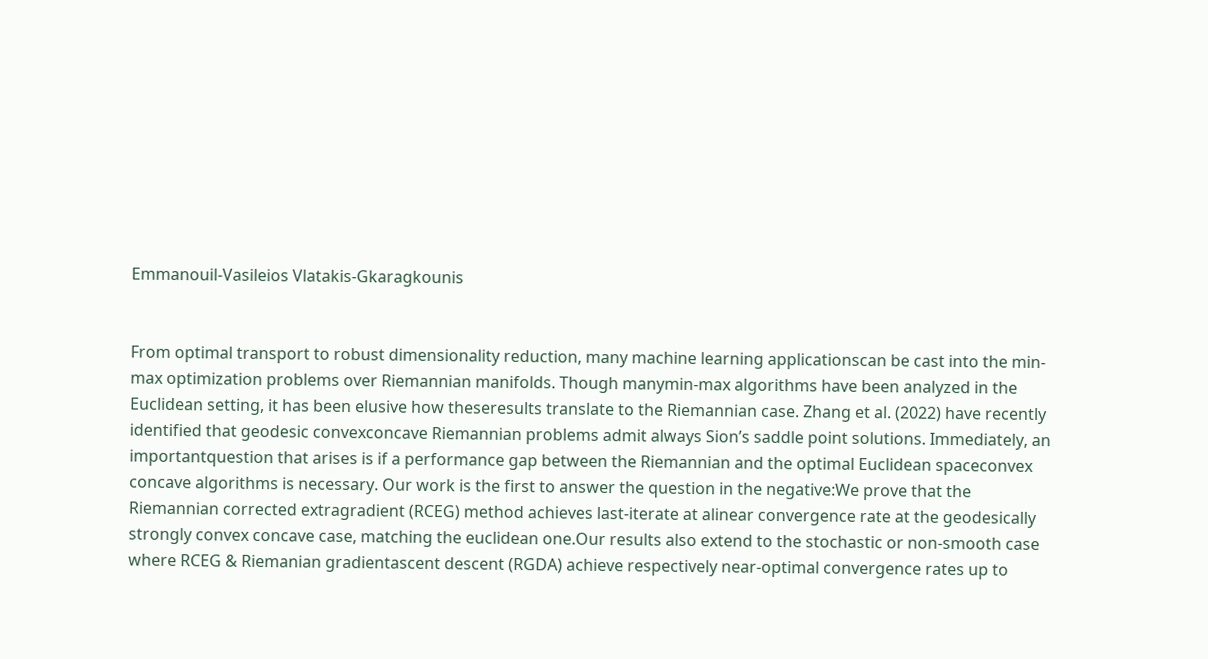Emmanouil-Vasileios Vlatakis-Gkaragkounis


From optimal transport to robust dimensionality reduction, many machine learning applicationscan be cast into the min-max optimization problems over Riemannian manifolds. Though manymin-max algorithms have been analyzed in the Euclidean setting, it has been elusive how theseresults translate to the Riemannian case. Zhang et al. (2022) have recently identified that geodesic convexconcave Riemannian problems admit always Sion’s saddle point solutions. Immediately, an importantquestion that arises is if a performance gap between the Riemannian and the optimal Euclidean spaceconvex concave algorithms is necessary. Our work is the first to answer the question in the negative:We prove that the Riemannian corrected extragradient (RCEG) method achieves last-iterate at alinear convergence rate at the geodesically strongly convex concave case, matching the euclidean one.Our results also extend to the stochastic or non-smooth case where RCEG & Riemanian gradientascent descent (RGDA) achieve respectively near-optimal convergence rates up to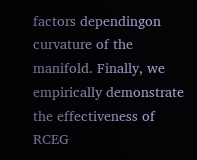factors dependingon curvature of the manifold. Finally, we empirically demonstrate the effectiveness of RCEG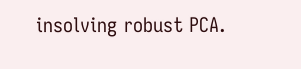insolving robust PCA.